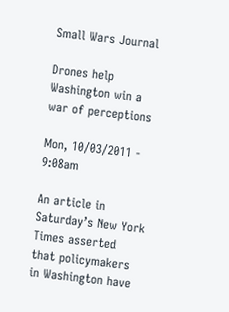Small Wars Journal

Drones help Washington win a war of perceptions

Mon, 10/03/2011 - 9:08am

An article in Saturday’s New York Times asserted that policymakers in Washington have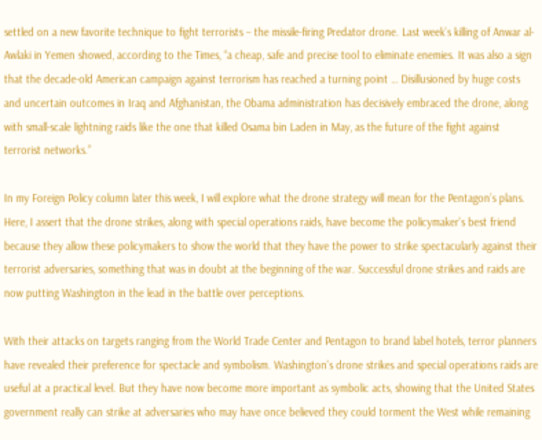settled on a new favorite technique to fight terrorists – the missile-firing Predator drone. Last week’s killing of Anwar al-Awlaki in Yemen showed, according to the Times, “a cheap, safe and precise tool to eliminate enemies. It was also a sign that the decade-old American campaign against terrorism has reached a turning point … Disillusioned by huge costs and uncertain outcomes in Iraq and Afghanistan, the Obama administration has decisively embraced the drone, along with small-scale lightning raids like the one that killed Osama bin Laden in May, as the future of the fight against terrorist networks.”

In my Foreign Policy column later this week, I will explore what the drone strategy will mean for the Pentagon’s plans. Here, I assert that the drone strikes, along with special operations raids, have become the policymaker’s best friend because they allow these policymakers to show the world that they have the power to strike spectacularly against their terrorist adversaries, something that was in doubt at the beginning of the war. Successful drone strikes and raids are now putting Washington in the lead in the battle over perceptions.

With their attacks on targets ranging from the World Trade Center and Pentagon to brand label hotels, terror planners have revealed their preference for spectacle and symbolism. Washington’s drone strikes and special operations raids are useful at a practical level. But they have now become more important as symbolic acts, showing that the United States government really can strike at adversaries who may have once believed they could torment the West while remaining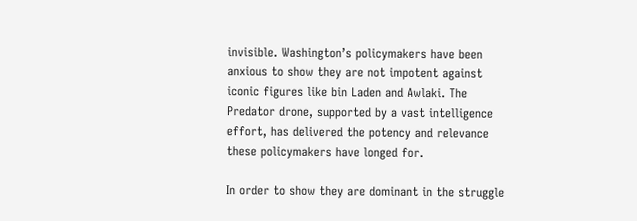invisible. Washington’s policymakers have been anxious to show they are not impotent against iconic figures like bin Laden and Awlaki. The Predator drone, supported by a vast intelligence effort, has delivered the potency and relevance these policymakers have longed for.

In order to show they are dominant in the struggle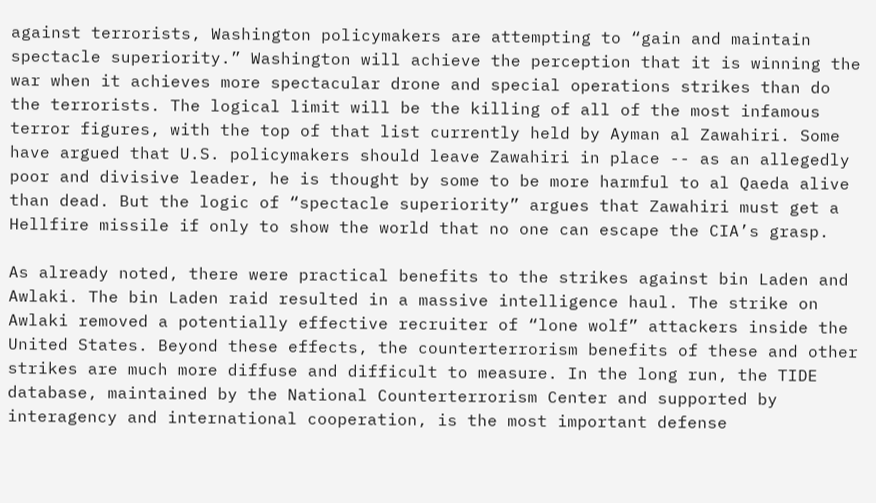against terrorists, Washington policymakers are attempting to “gain and maintain spectacle superiority.” Washington will achieve the perception that it is winning the war when it achieves more spectacular drone and special operations strikes than do the terrorists. The logical limit will be the killing of all of the most infamous terror figures, with the top of that list currently held by Ayman al Zawahiri. Some have argued that U.S. policymakers should leave Zawahiri in place -- as an allegedly poor and divisive leader, he is thought by some to be more harmful to al Qaeda alive than dead. But the logic of “spectacle superiority” argues that Zawahiri must get a Hellfire missile if only to show the world that no one can escape the CIA’s grasp.

As already noted, there were practical benefits to the strikes against bin Laden and Awlaki. The bin Laden raid resulted in a massive intelligence haul. The strike on Awlaki removed a potentially effective recruiter of “lone wolf” attackers inside the United States. Beyond these effects, the counterterrorism benefits of these and other strikes are much more diffuse and difficult to measure. In the long run, the TIDE database, maintained by the National Counterterrorism Center and supported by interagency and international cooperation, is the most important defense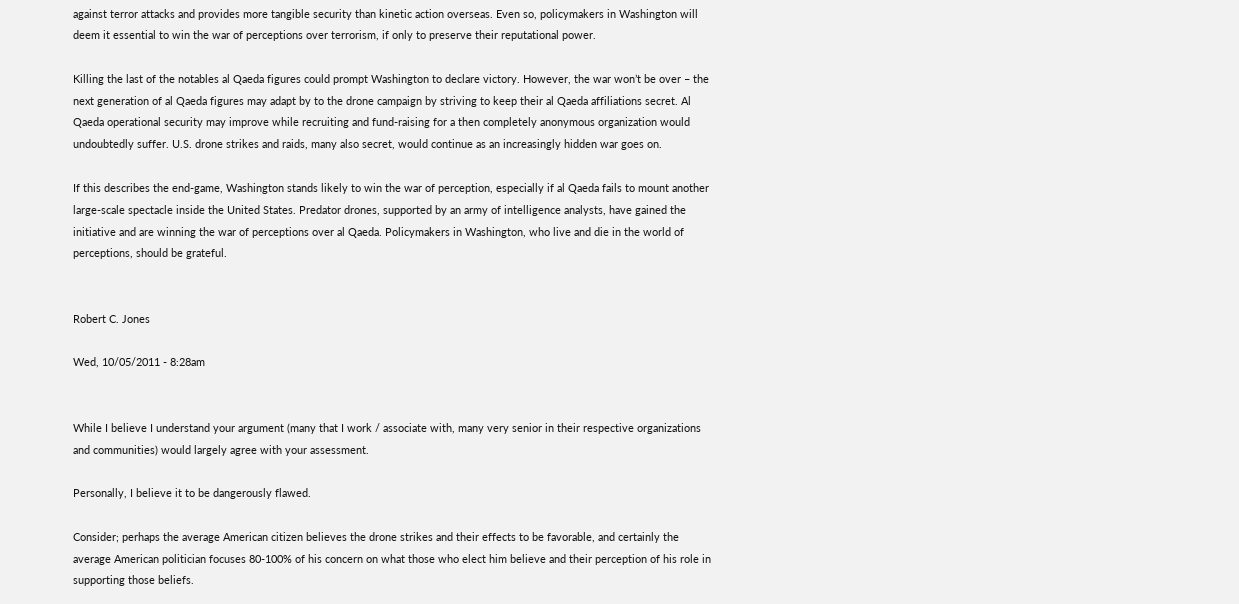against terror attacks and provides more tangible security than kinetic action overseas. Even so, policymakers in Washington will deem it essential to win the war of perceptions over terrorism, if only to preserve their reputational power.

Killing the last of the notables al Qaeda figures could prompt Washington to declare victory. However, the war won’t be over – the next generation of al Qaeda figures may adapt by to the drone campaign by striving to keep their al Qaeda affiliations secret. Al Qaeda operational security may improve while recruiting and fund-raising for a then completely anonymous organization would undoubtedly suffer. U.S. drone strikes and raids, many also secret, would continue as an increasingly hidden war goes on.

If this describes the end-game, Washington stands likely to win the war of perception, especially if al Qaeda fails to mount another large-scale spectacle inside the United States. Predator drones, supported by an army of intelligence analysts, have gained the initiative and are winning the war of perceptions over al Qaeda. Policymakers in Washington, who live and die in the world of perceptions, should be grateful.


Robert C. Jones

Wed, 10/05/2011 - 8:28am


While I believe I understand your argument (many that I work / associate with, many very senior in their respective organizations and communities) would largely agree with your assessment.

Personally, I believe it to be dangerously flawed.

Consider; perhaps the average American citizen believes the drone strikes and their effects to be favorable, and certainly the average American politician focuses 80-100% of his concern on what those who elect him believe and their perception of his role in supporting those beliefs.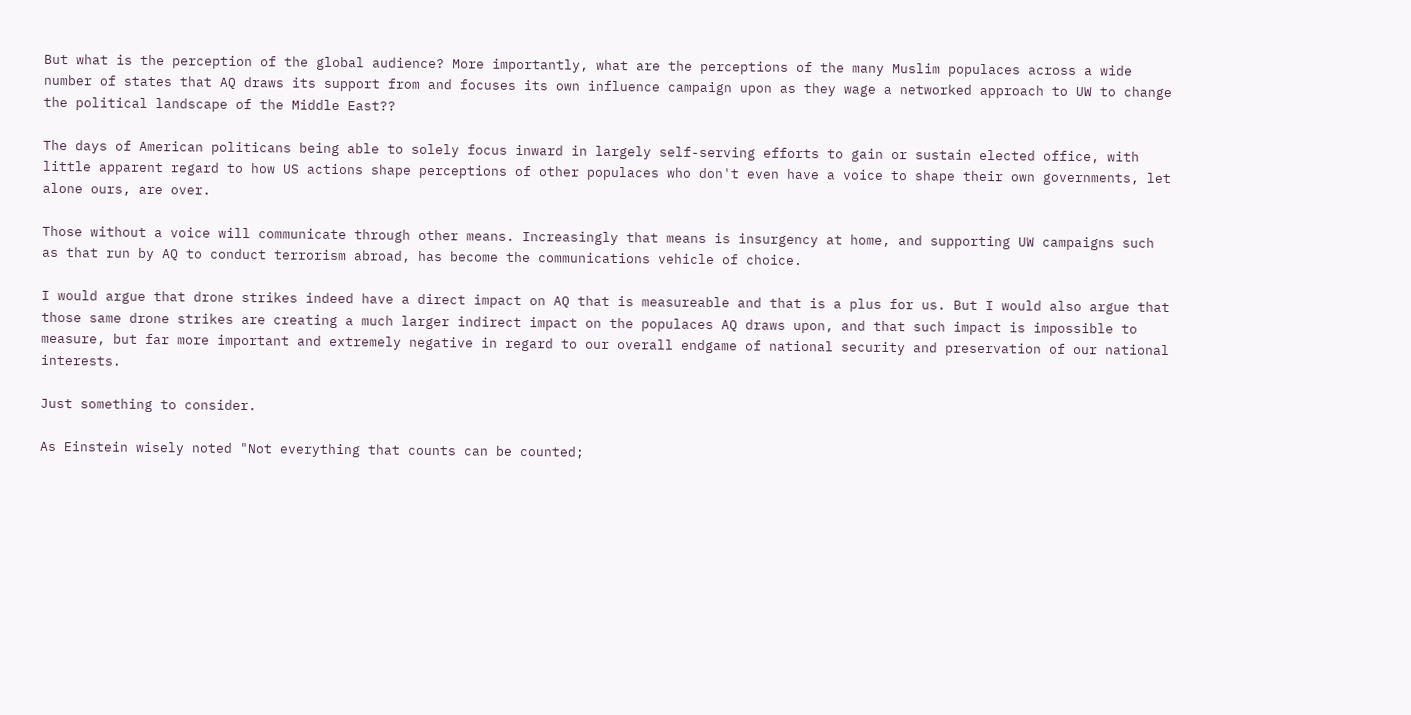But what is the perception of the global audience? More importantly, what are the perceptions of the many Muslim populaces across a wide number of states that AQ draws its support from and focuses its own influence campaign upon as they wage a networked approach to UW to change the political landscape of the Middle East??

The days of American politicans being able to solely focus inward in largely self-serving efforts to gain or sustain elected office, with little apparent regard to how US actions shape perceptions of other populaces who don't even have a voice to shape their own governments, let alone ours, are over.

Those without a voice will communicate through other means. Increasingly that means is insurgency at home, and supporting UW campaigns such as that run by AQ to conduct terrorism abroad, has become the communications vehicle of choice.

I would argue that drone strikes indeed have a direct impact on AQ that is measureable and that is a plus for us. But I would also argue that those same drone strikes are creating a much larger indirect impact on the populaces AQ draws upon, and that such impact is impossible to measure, but far more important and extremely negative in regard to our overall endgame of national security and preservation of our national interests.

Just something to consider.

As Einstein wisely noted "Not everything that counts can be counted;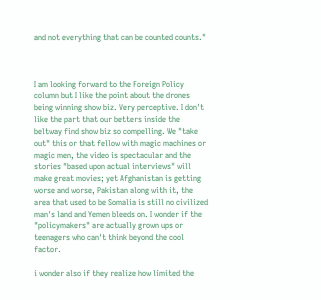and not everything that can be counted counts."



I am looking forward to the Foreign Policy column but I like the point about the drones being winning show biz. Very perceptive. I don't like the part that our betters inside the beltway find show biz so compelling. We "take out" this or that fellow with magic machines or magic men, the video is spectacular and the stories "based upon actual interviews" will make great movies; yet Afghanistan is getting worse and worse, Pakistan along with it, the area that used to be Somalia is still no civilized man's land and Yemen bleeds on. I wonder if the "policymakers" are actually grown ups or teenagers who can't think beyond the cool factor.

i wonder also if they realize how limited the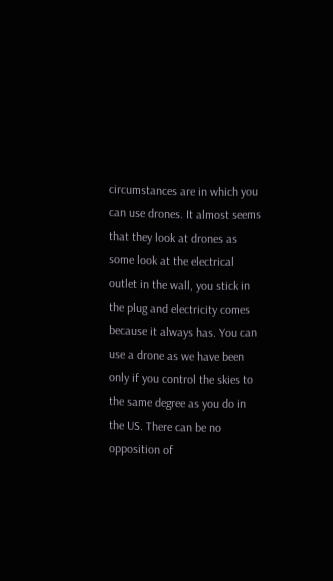circumstances are in which you can use drones. It almost seems that they look at drones as some look at the electrical outlet in the wall, you stick in the plug and electricity comes because it always has. You can use a drone as we have been only if you control the skies to the same degree as you do in the US. There can be no opposition of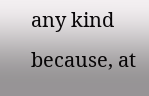any kind because, at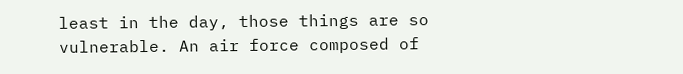least in the day, those things are so vulnerable. An air force composed of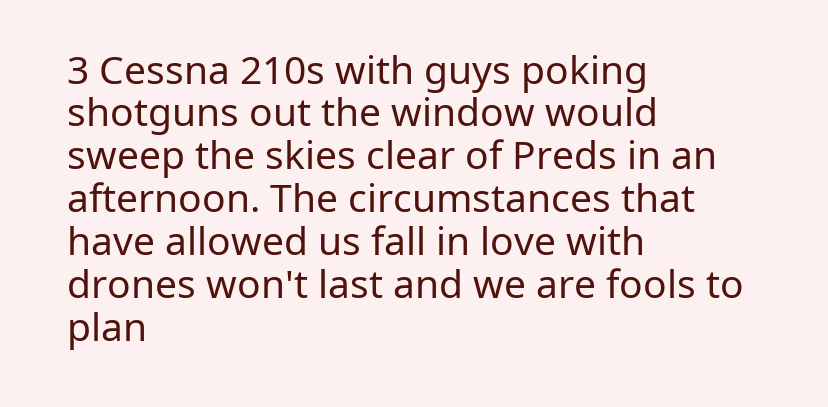3 Cessna 210s with guys poking shotguns out the window would sweep the skies clear of Preds in an afternoon. The circumstances that have allowed us fall in love with drones won't last and we are fools to plan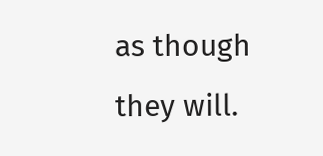as though they will.